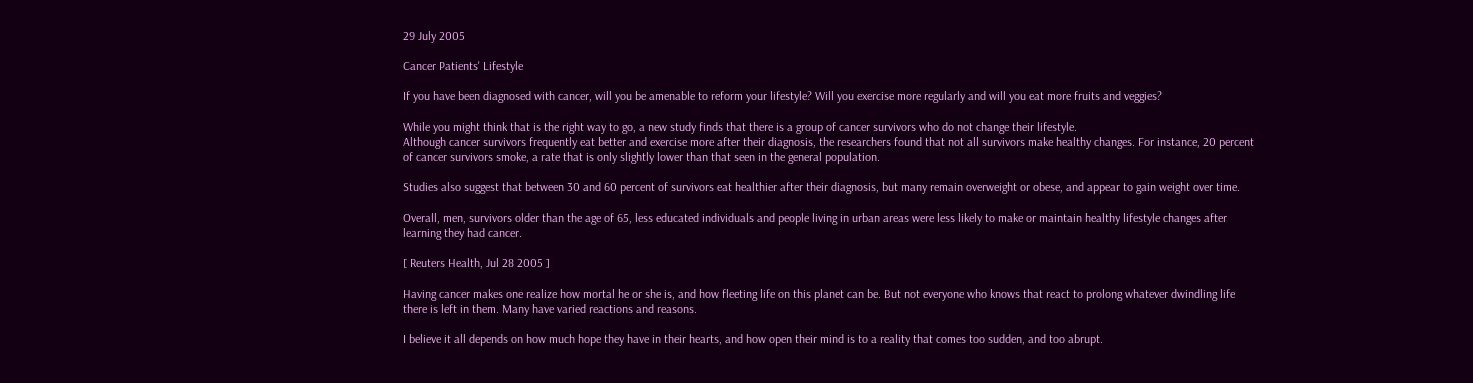29 July 2005

Cancer Patients' Lifestyle

If you have been diagnosed with cancer, will you be amenable to reform your lifestyle? Will you exercise more regularly and will you eat more fruits and veggies?

While you might think that is the right way to go, a new study finds that there is a group of cancer survivors who do not change their lifestyle.
Although cancer survivors frequently eat better and exercise more after their diagnosis, the researchers found that not all survivors make healthy changes. For instance, 20 percent of cancer survivors smoke, a rate that is only slightly lower than that seen in the general population.

Studies also suggest that between 30 and 60 percent of survivors eat healthier after their diagnosis, but many remain overweight or obese, and appear to gain weight over time.

Overall, men, survivors older than the age of 65, less educated individuals and people living in urban areas were less likely to make or maintain healthy lifestyle changes after learning they had cancer.

[ Reuters Health, Jul 28 2005 ]

Having cancer makes one realize how mortal he or she is, and how fleeting life on this planet can be. But not everyone who knows that react to prolong whatever dwindling life there is left in them. Many have varied reactions and reasons.

I believe it all depends on how much hope they have in their hearts, and how open their mind is to a reality that comes too sudden, and too abrupt.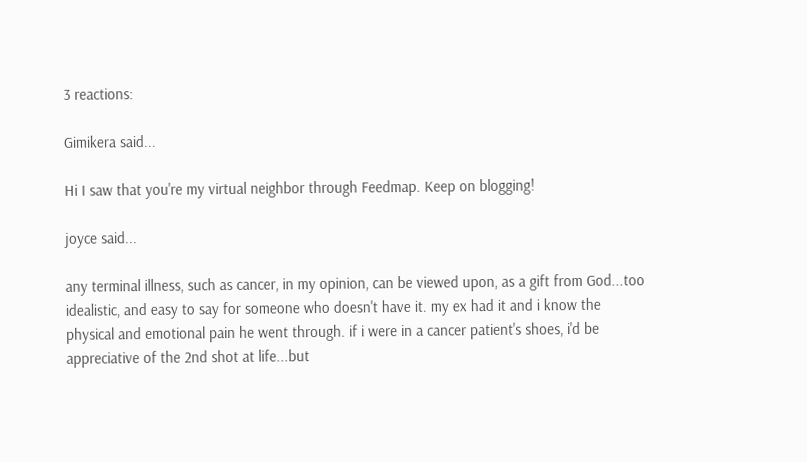3 reactions:

Gimikera said...

Hi I saw that you're my virtual neighbor through Feedmap. Keep on blogging!

joyce said...

any terminal illness, such as cancer, in my opinion, can be viewed upon, as a gift from God...too idealistic, and easy to say for someone who doesn't have it. my ex had it and i know the physical and emotional pain he went through. if i were in a cancer patient's shoes, i'd be appreciative of the 2nd shot at life...but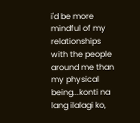i'd be more mindful of my relationships with the people around me than my physical being...konti na lang ilalagi ko,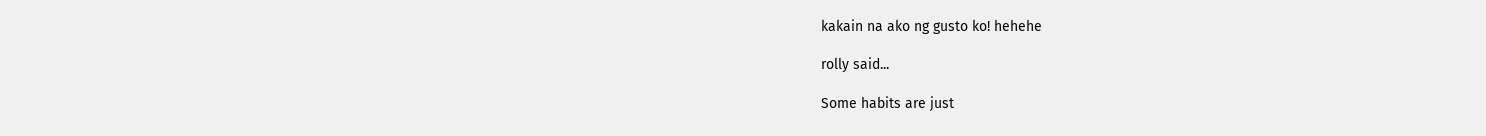kakain na ako ng gusto ko! hehehe

rolly said...

Some habits are just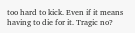too hard to kick. Even if it means having to die for it. Tragic no?